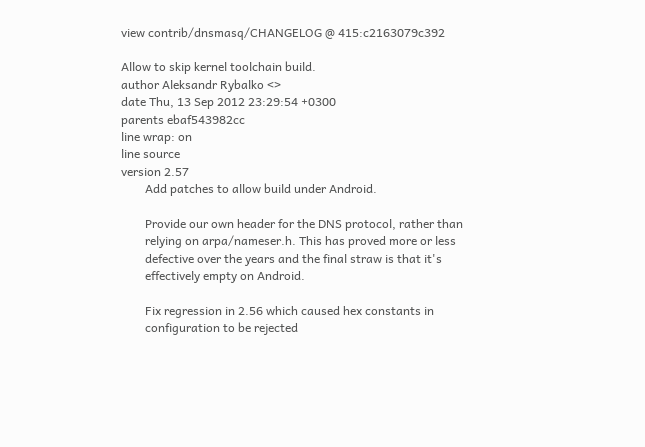view contrib/dnsmasq/CHANGELOG @ 415:c2163079c392

Allow to skip kernel toolchain build.
author Aleksandr Rybalko <>
date Thu, 13 Sep 2012 23:29:54 +0300
parents ebaf543982cc
line wrap: on
line source
version 2.57
        Add patches to allow build under Android.

        Provide our own header for the DNS protocol, rather than
        relying on arpa/nameser.h. This has proved more or less
        defective over the years and the final straw is that it's
        effectively empty on Android.

        Fix regression in 2.56 which caused hex constants in
        configuration to be rejected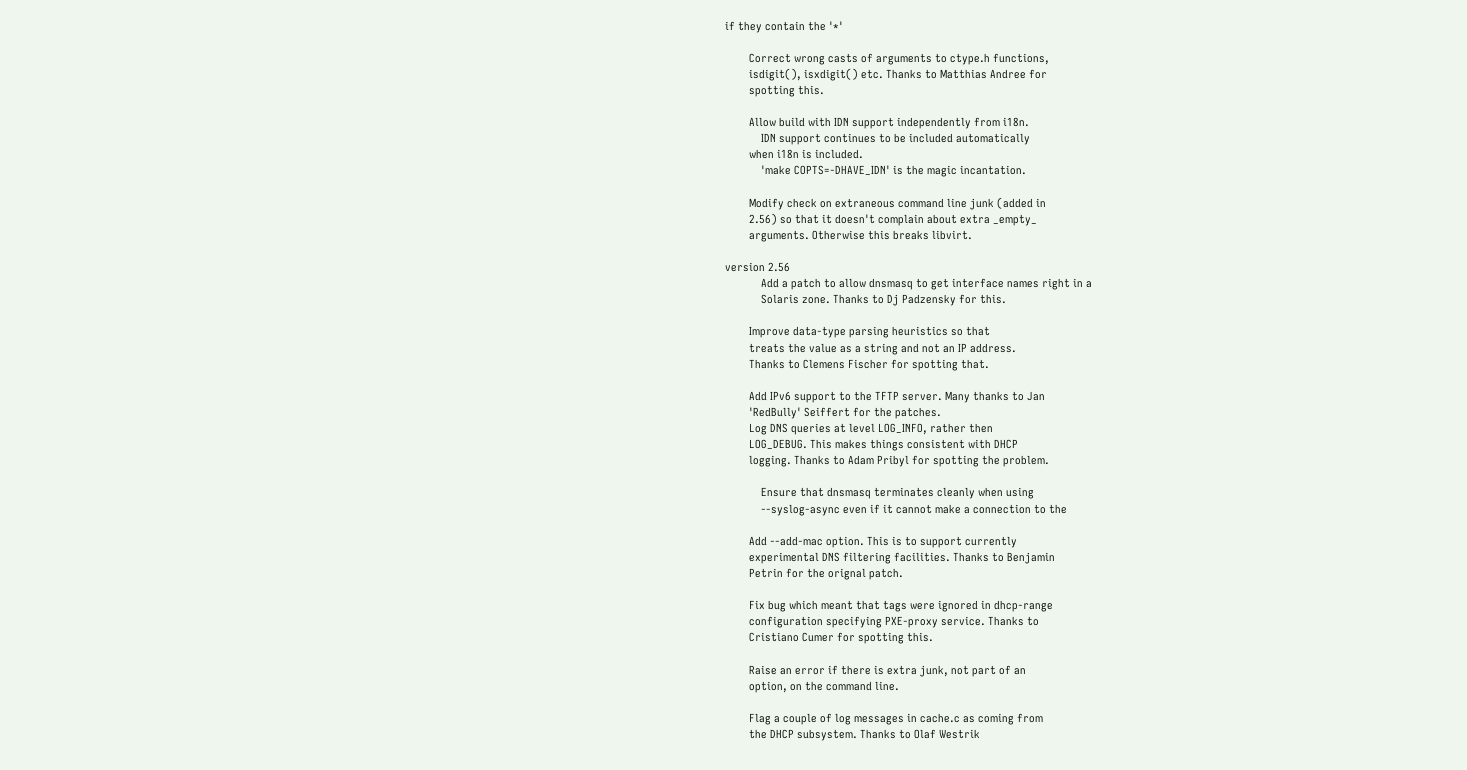if they contain the '*'

        Correct wrong casts of arguments to ctype.h functions,
        isdigit(), isxdigit() etc. Thanks to Matthias Andree for
        spotting this.

        Allow build with IDN support independently from i18n.
            IDN support continues to be included automatically
        when i18n is included.
            'make COPTS=-DHAVE_IDN' is the magic incantation.

        Modify check on extraneous command line junk (added in
        2.56) so that it doesn't complain about extra _empty_
        arguments. Otherwise this breaks libvirt.

version 2.56
            Add a patch to allow dnsmasq to get interface names right in a
            Solaris zone. Thanks to Dj Padzensky for this.

        Improve data-type parsing heuristics so that
        treats the value as a string and not an IP address.
        Thanks to Clemens Fischer for spotting that.

        Add IPv6 support to the TFTP server. Many thanks to Jan
        'RedBully' Seiffert for the patches.
        Log DNS queries at level LOG_INFO, rather then
        LOG_DEBUG. This makes things consistent with DHCP
        logging. Thanks to Adam Pribyl for spotting the problem.

            Ensure that dnsmasq terminates cleanly when using
            --syslog-async even if it cannot make a connection to the

        Add --add-mac option. This is to support currently
        experimental DNS filtering facilities. Thanks to Benjamin
        Petrin for the orignal patch.

        Fix bug which meant that tags were ignored in dhcp-range
        configuration specifying PXE-proxy service. Thanks to
        Cristiano Cumer for spotting this.

        Raise an error if there is extra junk, not part of an
        option, on the command line.

        Flag a couple of log messages in cache.c as coming from
        the DHCP subsystem. Thanks to Olaf Westrik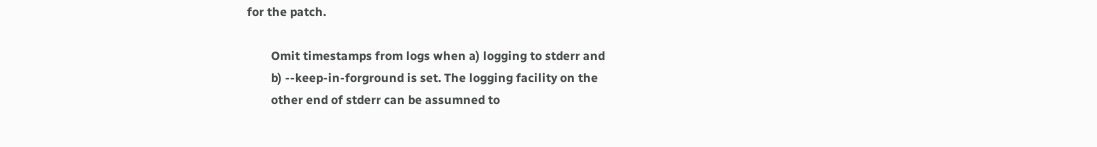for the patch.

        Omit timestamps from logs when a) logging to stderr and
        b) --keep-in-forground is set. The logging facility on the
        other end of stderr can be assumned to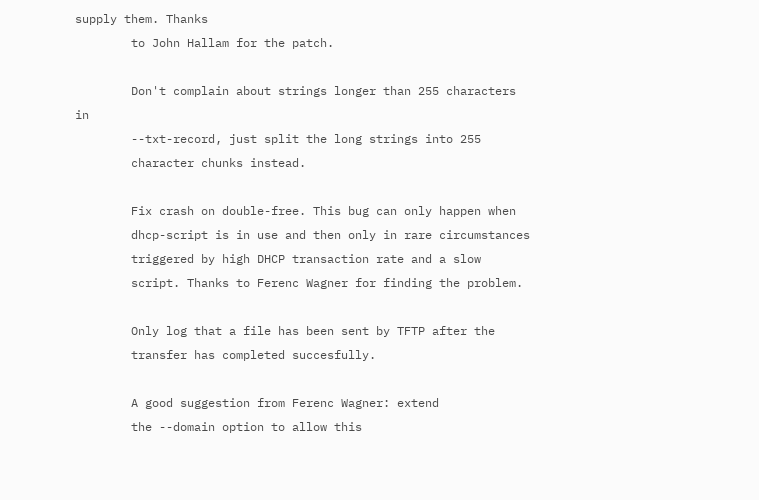supply them. Thanks
        to John Hallam for the patch.

        Don't complain about strings longer than 255 characters in
        --txt-record, just split the long strings into 255
        character chunks instead.

        Fix crash on double-free. This bug can only happen when
        dhcp-script is in use and then only in rare circumstances
        triggered by high DHCP transaction rate and a slow
        script. Thanks to Ferenc Wagner for finding the problem.

        Only log that a file has been sent by TFTP after the
        transfer has completed succesfully.

        A good suggestion from Ferenc Wagner: extend
        the --domain option to allow this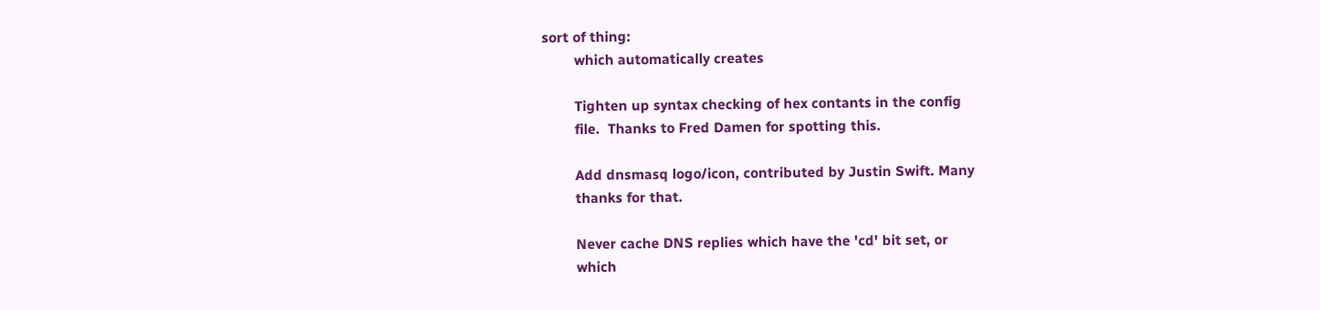sort of thing:
        which automatically creates

        Tighten up syntax checking of hex contants in the config
        file.  Thanks to Fred Damen for spotting this.

        Add dnsmasq logo/icon, contributed by Justin Swift. Many
        thanks for that.

        Never cache DNS replies which have the 'cd' bit set, or
        which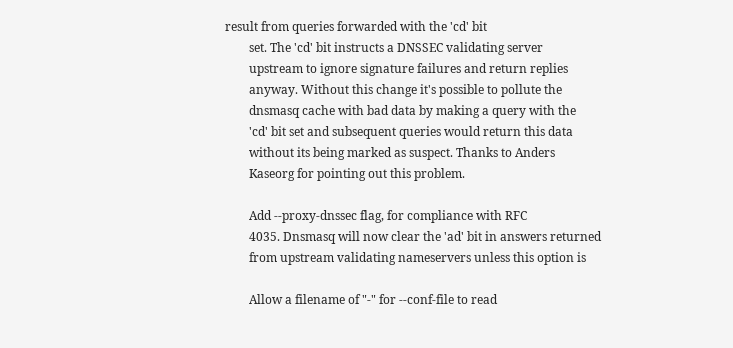result from queries forwarded with the 'cd' bit
        set. The 'cd' bit instructs a DNSSEC validating server
        upstream to ignore signature failures and return replies
        anyway. Without this change it's possible to pollute the
        dnsmasq cache with bad data by making a query with the
        'cd' bit set and subsequent queries would return this data
        without its being marked as suspect. Thanks to Anders
        Kaseorg for pointing out this problem.

        Add --proxy-dnssec flag, for compliance with RFC
        4035. Dnsmasq will now clear the 'ad' bit in answers returned
        from upstream validating nameservers unless this option is

        Allow a filename of "-" for --conf-file to read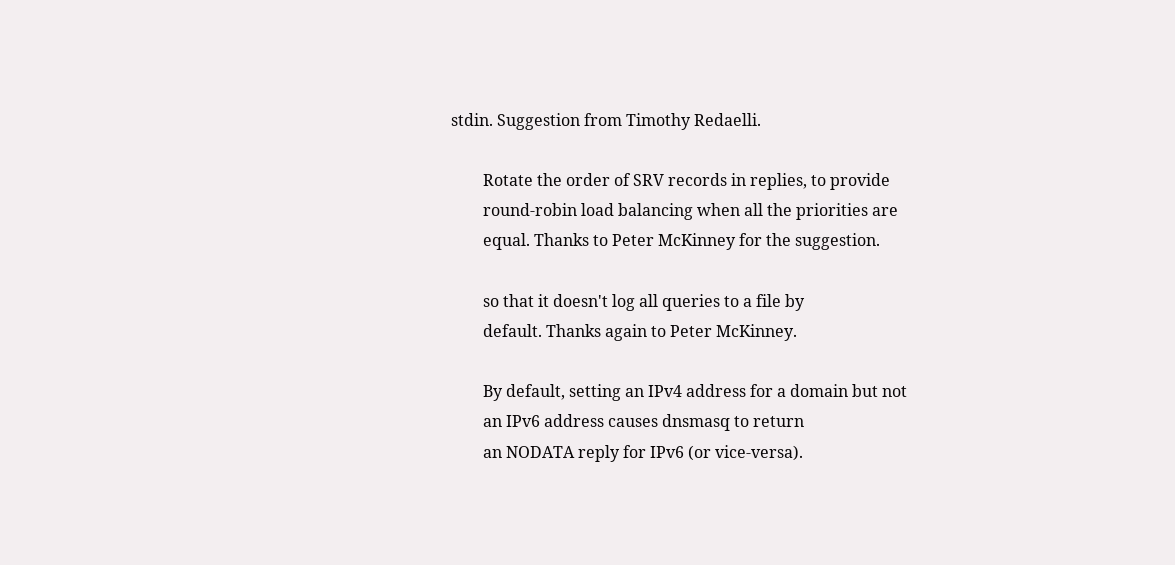stdin. Suggestion from Timothy Redaelli.

        Rotate the order of SRV records in replies, to provide
        round-robin load balancing when all the priorities are
        equal. Thanks to Peter McKinney for the suggestion.

        so that it doesn't log all queries to a file by
        default. Thanks again to Peter McKinney.

        By default, setting an IPv4 address for a domain but not
        an IPv6 address causes dnsmasq to return
        an NODATA reply for IPv6 (or vice-versa).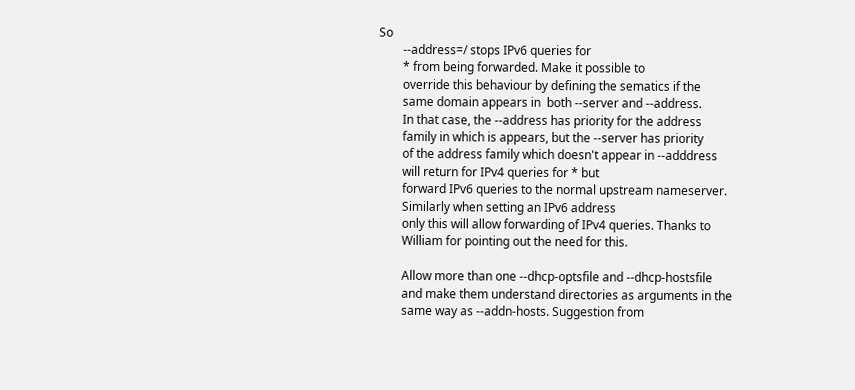So
        --address=/ stops IPv6 queries for
        * from being forwarded. Make it possible to
        override this behaviour by defining the sematics if the
        same domain appears in  both --server and --address.
        In that case, the --address has priority for the address
        family in which is appears, but the --server has priority
        of the address family which doesn't appear in --adddress
        will return for IPv4 queries for * but
        forward IPv6 queries to the normal upstream nameserver.
        Similarly when setting an IPv6 address
        only this will allow forwarding of IPv4 queries. Thanks to
        William for pointing out the need for this.

        Allow more than one --dhcp-optsfile and --dhcp-hostsfile
        and make them understand directories as arguments in the
        same way as --addn-hosts. Suggestion from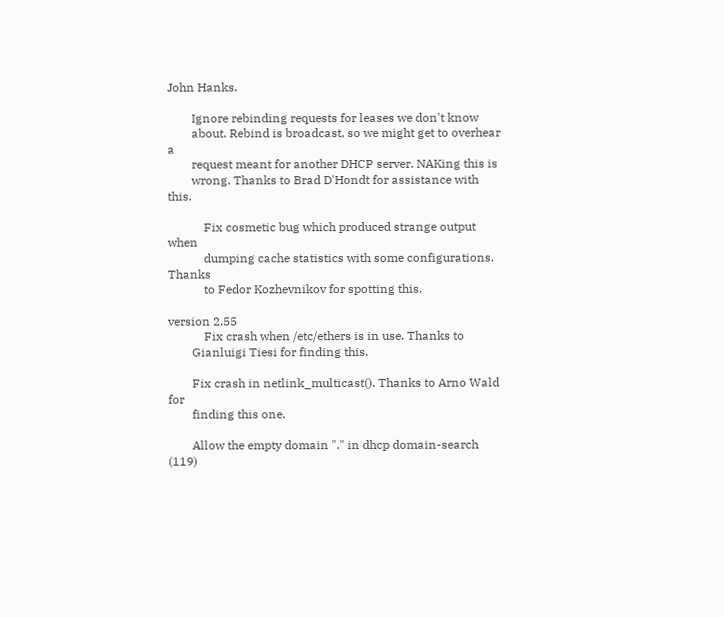John Hanks.

        Ignore rebinding requests for leases we don't know
        about. Rebind is broadcast, so we might get to overhear a
        request meant for another DHCP server. NAKing this is
        wrong. Thanks to Brad D'Hondt for assistance with this.

            Fix cosmetic bug which produced strange output when
            dumping cache statistics with some configurations. Thanks
            to Fedor Kozhevnikov for spotting this.

version 2.55
            Fix crash when /etc/ethers is in use. Thanks to
        Gianluigi Tiesi for finding this.

        Fix crash in netlink_multicast(). Thanks to Arno Wald for
        finding this one.

        Allow the empty domain "." in dhcp domain-search (119)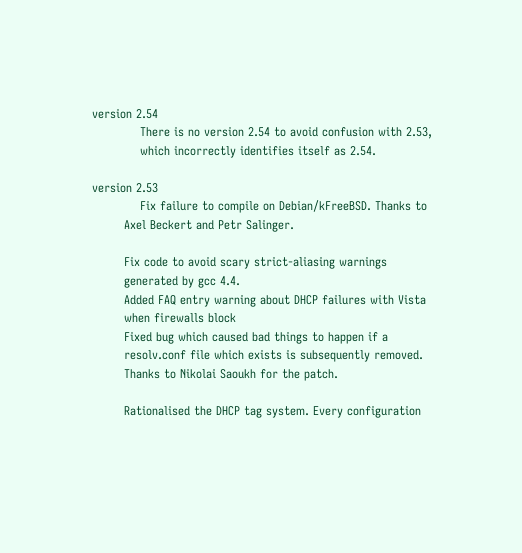version 2.54
            There is no version 2.54 to avoid confusion with 2.53,
            which incorrectly identifies itself as 2.54.

version 2.53
            Fix failure to compile on Debian/kFreeBSD. Thanks to
        Axel Beckert and Petr Salinger.

        Fix code to avoid scary strict-aliasing warnings
        generated by gcc 4.4.
        Added FAQ entry warning about DHCP failures with Vista
        when firewalls block
        Fixed bug which caused bad things to happen if a
        resolv.conf file which exists is subsequently removed.
        Thanks to Nikolai Saoukh for the patch.

        Rationalised the DHCP tag system. Every configuration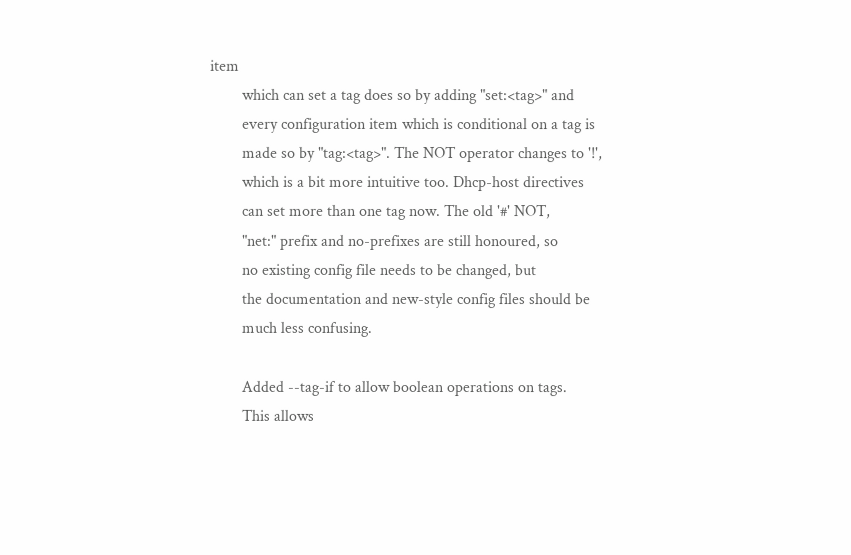item
        which can set a tag does so by adding "set:<tag>" and
        every configuration item which is conditional on a tag is
        made so by "tag:<tag>". The NOT operator changes to '!',
        which is a bit more intuitive too. Dhcp-host directives
        can set more than one tag now. The old '#' NOT,
        "net:" prefix and no-prefixes are still honoured, so
        no existing config file needs to be changed, but
        the documentation and new-style config files should be
        much less confusing.

        Added --tag-if to allow boolean operations on tags.
        This allows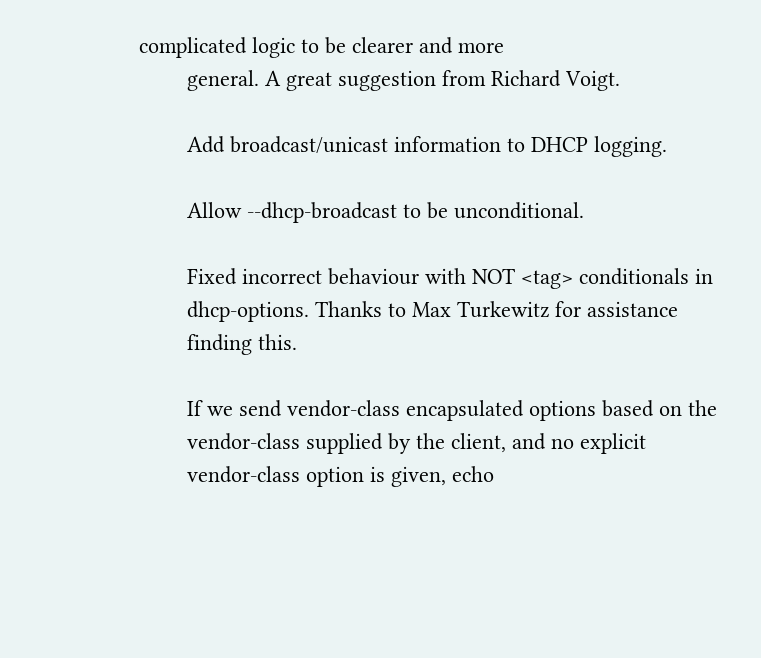complicated logic to be clearer and more
        general. A great suggestion from Richard Voigt.

        Add broadcast/unicast information to DHCP logging.

        Allow --dhcp-broadcast to be unconditional.

        Fixed incorrect behaviour with NOT <tag> conditionals in
        dhcp-options. Thanks to Max Turkewitz for assistance
        finding this.

        If we send vendor-class encapsulated options based on the
        vendor-class supplied by the client, and no explicit
        vendor-class option is given, echo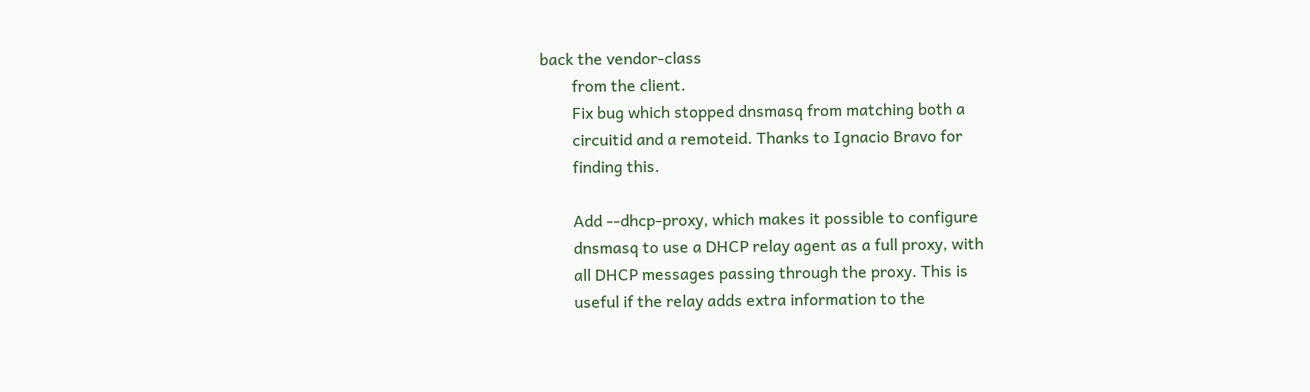back the vendor-class
        from the client.
        Fix bug which stopped dnsmasq from matching both a
        circuitid and a remoteid. Thanks to Ignacio Bravo for
        finding this.

        Add --dhcp-proxy, which makes it possible to configure
        dnsmasq to use a DHCP relay agent as a full proxy, with
        all DHCP messages passing through the proxy. This is
        useful if the relay adds extra information to the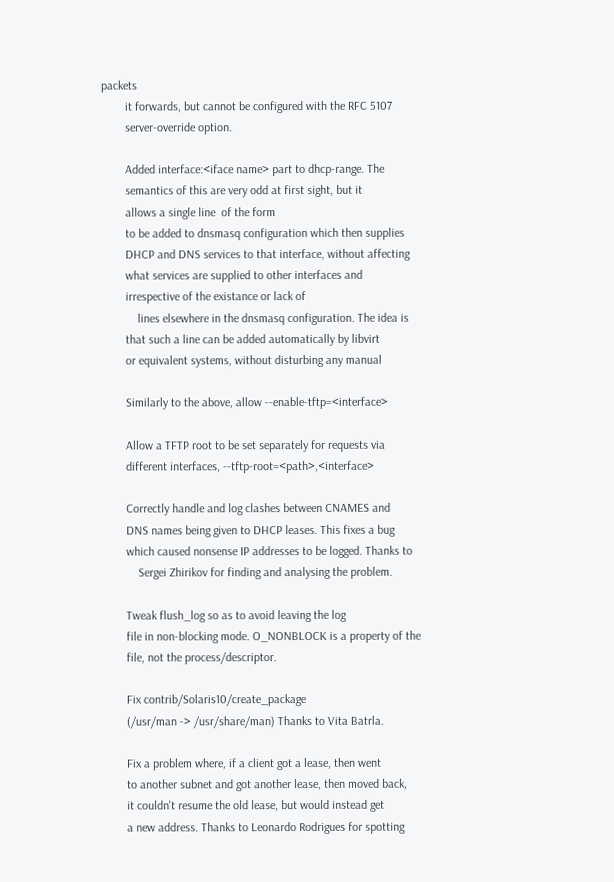packets
        it forwards, but cannot be configured with the RFC 5107
        server-override option.

        Added interface:<iface name> part to dhcp-range. The
        semantics of this are very odd at first sight, but it
        allows a single line  of the form
        to be added to dnsmasq configuration which then supplies
        DHCP and DNS services to that interface, without affecting
        what services are supplied to other interfaces and
        irrespective of the existance or lack of
            lines elsewhere in the dnsmasq configuration. The idea is
        that such a line can be added automatically by libvirt
        or equivalent systems, without disturbing any manual

        Similarly to the above, allow --enable-tftp=<interface>

        Allow a TFTP root to be set separately for requests via
        different interfaces, --tftp-root=<path>,<interface>

        Correctly handle and log clashes between CNAMES and
        DNS names being given to DHCP leases. This fixes a bug
        which caused nonsense IP addresses to be logged. Thanks to
            Sergei Zhirikov for finding and analysing the problem.

        Tweak flush_log so as to avoid leaving the log
        file in non-blocking mode. O_NONBLOCK is a property of the
        file, not the process/descriptor.

        Fix contrib/Solaris10/create_package
        (/usr/man -> /usr/share/man) Thanks to Vita Batrla.

        Fix a problem where, if a client got a lease, then went
        to another subnet and got another lease, then moved back,
        it couldn't resume the old lease, but would instead get
        a new address. Thanks to Leonardo Rodrigues for spotting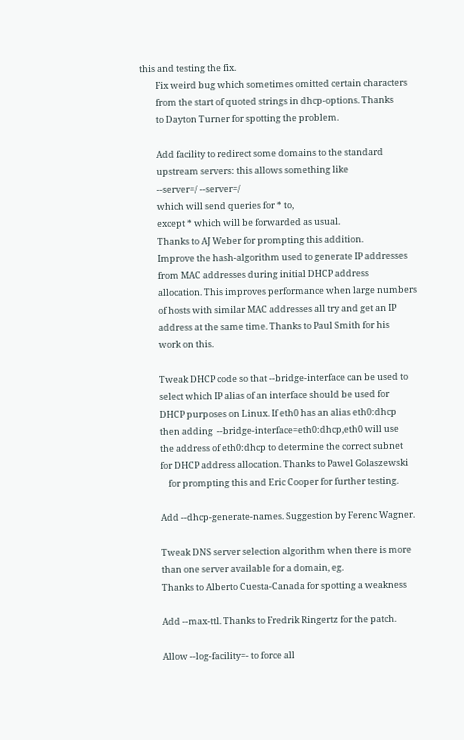this and testing the fix.
        Fix weird bug which sometimes omitted certain characters
        from the start of quoted strings in dhcp-options. Thanks
        to Dayton Turner for spotting the problem.

        Add facility to redirect some domains to the standard
        upstream servers: this allows something like
        --server=/ --server=/
        which will send queries for * to,
        except * which will be forwarded as usual.
        Thanks to AJ Weber for prompting this addition.
        Improve the hash-algorithm used to generate IP addresses
        from MAC addresses during initial DHCP address
        allocation. This improves performance when large numbers
        of hosts with similar MAC addresses all try and get an IP
        address at the same time. Thanks to Paul Smith for his
        work on this.

        Tweak DHCP code so that --bridge-interface can be used to
        select which IP alias of an interface should be used for
        DHCP purposes on Linux. If eth0 has an alias eth0:dhcp
        then adding  --bridge-interface=eth0:dhcp,eth0 will use
        the address of eth0:dhcp to determine the correct subnet
        for DHCP address allocation. Thanks to Pawel Golaszewski
            for prompting this and Eric Cooper for further testing.

        Add --dhcp-generate-names. Suggestion by Ferenc Wagner.

        Tweak DNS server selection algorithm when there is more
        than one server available for a domain, eg.
        Thanks to Alberto Cuesta-Canada for spotting a weakness

        Add --max-ttl. Thanks to Fredrik Ringertz for the patch.

        Allow --log-facility=- to force all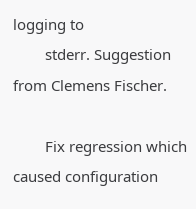logging to
        stderr. Suggestion from Clemens Fischer.

        Fix regression which caused configuration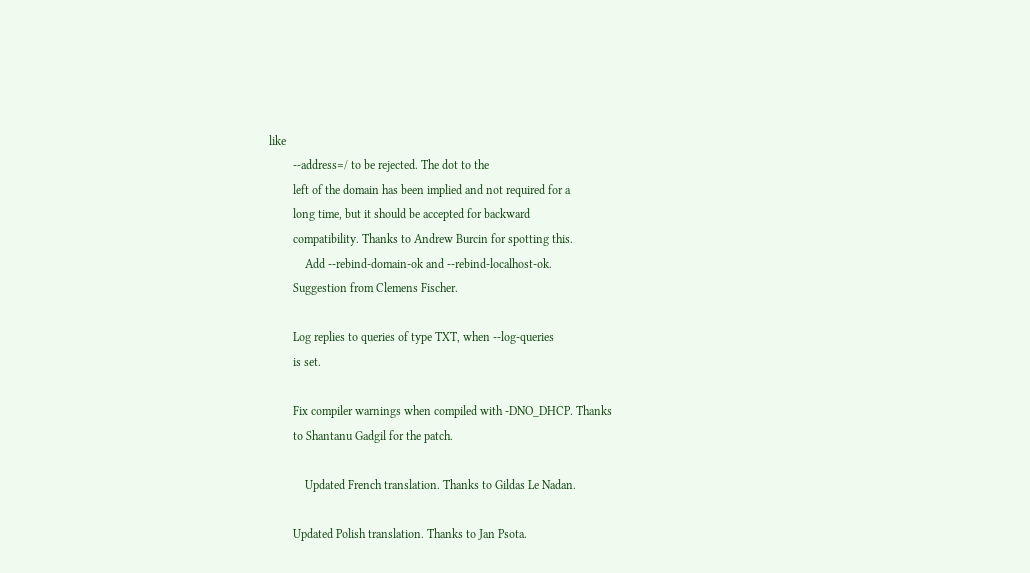like
        --address=/ to be rejected. The dot to the
        left of the domain has been implied and not required for a
        long time, but it should be accepted for backward
        compatibility. Thanks to Andrew Burcin for spotting this.
            Add --rebind-domain-ok and --rebind-localhost-ok.
        Suggestion from Clemens Fischer.

        Log replies to queries of type TXT, when --log-queries
        is set.

        Fix compiler warnings when compiled with -DNO_DHCP. Thanks
        to Shantanu Gadgil for the patch.

            Updated French translation. Thanks to Gildas Le Nadan.

        Updated Polish translation. Thanks to Jan Psota.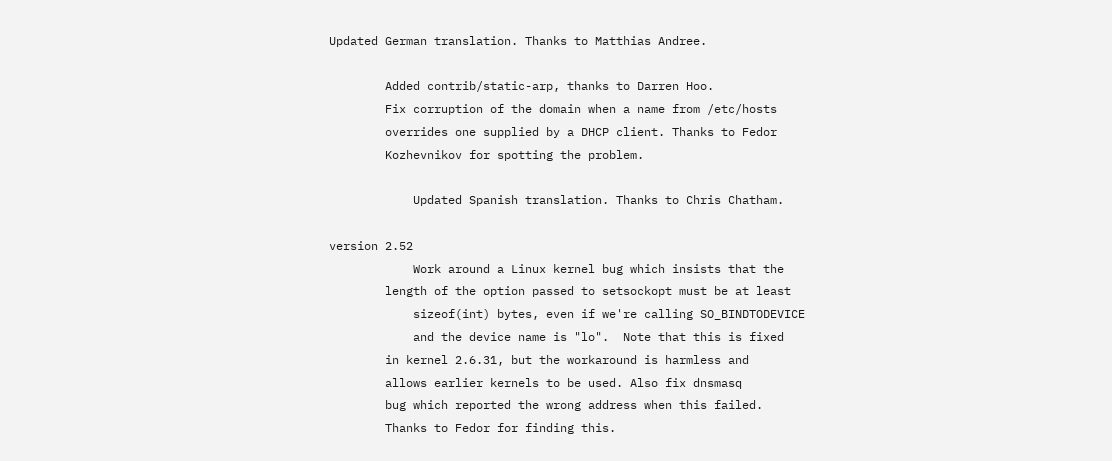Updated German translation. Thanks to Matthias Andree.

        Added contrib/static-arp, thanks to Darren Hoo.
        Fix corruption of the domain when a name from /etc/hosts
        overrides one supplied by a DHCP client. Thanks to Fedor
        Kozhevnikov for spotting the problem.

            Updated Spanish translation. Thanks to Chris Chatham.

version 2.52
            Work around a Linux kernel bug which insists that the
        length of the option passed to setsockopt must be at least
            sizeof(int) bytes, even if we're calling SO_BINDTODEVICE
            and the device name is "lo".  Note that this is fixed
        in kernel 2.6.31, but the workaround is harmless and
        allows earlier kernels to be used. Also fix dnsmasq
        bug which reported the wrong address when this failed.
        Thanks to Fedor for finding this.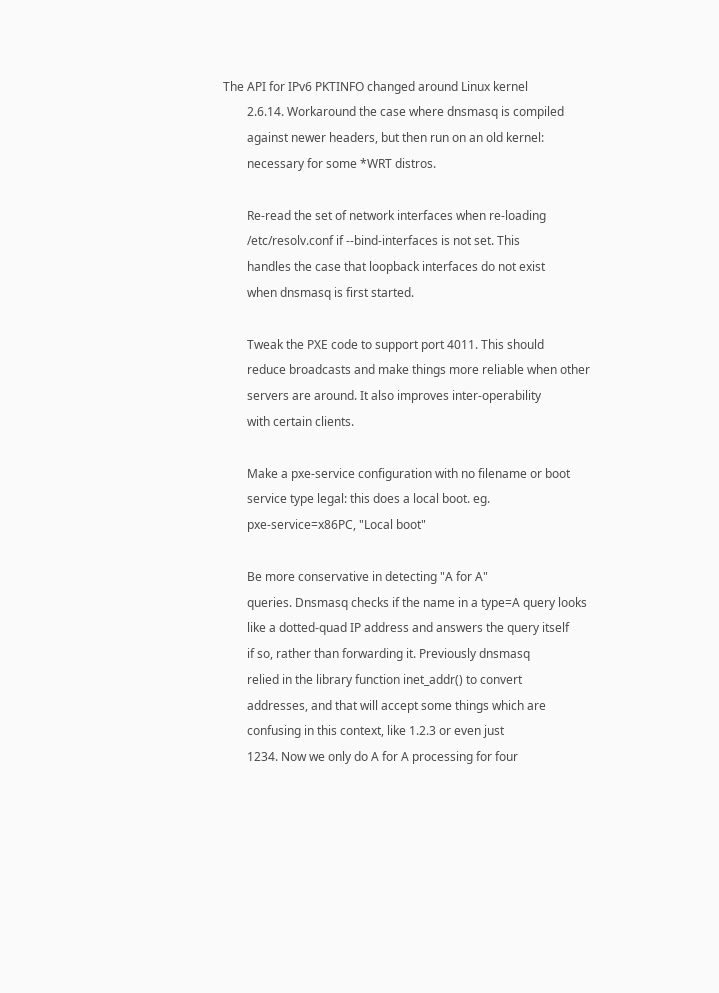The API for IPv6 PKTINFO changed around Linux kernel
        2.6.14. Workaround the case where dnsmasq is compiled
        against newer headers, but then run on an old kernel:
        necessary for some *WRT distros.

        Re-read the set of network interfaces when re-loading
        /etc/resolv.conf if --bind-interfaces is not set. This
        handles the case that loopback interfaces do not exist
        when dnsmasq is first started.

        Tweak the PXE code to support port 4011. This should
        reduce broadcasts and make things more reliable when other
        servers are around. It also improves inter-operability
        with certain clients.

        Make a pxe-service configuration with no filename or boot
        service type legal: this does a local boot. eg.
        pxe-service=x86PC, "Local boot"

        Be more conservative in detecting "A for A"
        queries. Dnsmasq checks if the name in a type=A query looks
        like a dotted-quad IP address and answers the query itself
        if so, rather than forwarding it. Previously dnsmasq
        relied in the library function inet_addr() to convert
        addresses, and that will accept some things which are
        confusing in this context, like 1.2.3 or even just
        1234. Now we only do A for A processing for four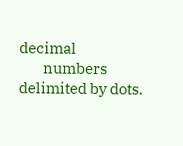decimal
        numbers delimited by dots.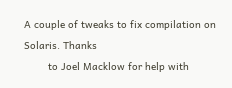A couple of tweaks to fix compilation on Solaris. Thanks
        to Joel Macklow for help with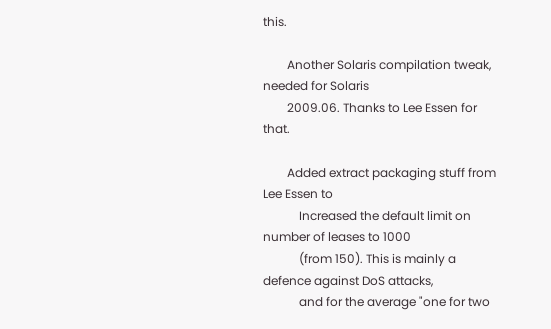this.

        Another Solaris compilation tweak, needed for Solaris
        2009.06. Thanks to Lee Essen for that.

        Added extract packaging stuff from Lee Essen to
            Increased the default limit on number of leases to 1000
            (from 150). This is mainly a defence against DoS attacks,
            and for the average "one for two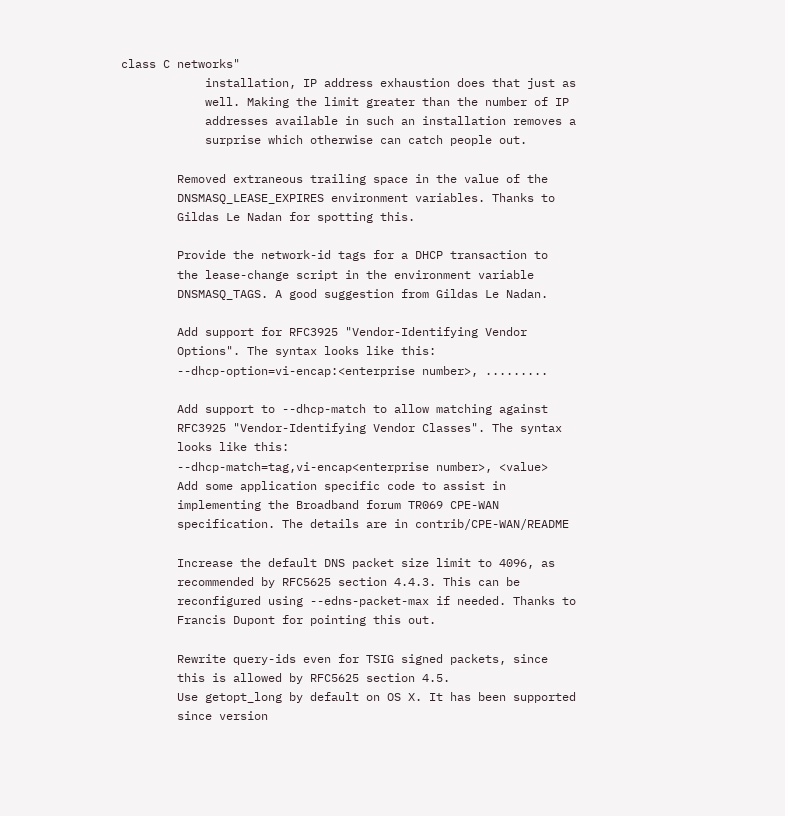class C networks"
            installation, IP address exhaustion does that just as
            well. Making the limit greater than the number of IP
            addresses available in such an installation removes a
            surprise which otherwise can catch people out.

        Removed extraneous trailing space in the value of the
        DNSMASQ_LEASE_EXPIRES environment variables. Thanks to
        Gildas Le Nadan for spotting this.

        Provide the network-id tags for a DHCP transaction to
        the lease-change script in the environment variable
        DNSMASQ_TAGS. A good suggestion from Gildas Le Nadan.

        Add support for RFC3925 "Vendor-Identifying Vendor
        Options". The syntax looks like this:
        --dhcp-option=vi-encap:<enterprise number>, .........

        Add support to --dhcp-match to allow matching against
        RFC3925 "Vendor-Identifying Vendor Classes". The syntax
        looks like this:
        --dhcp-match=tag,vi-encap<enterprise number>, <value>
        Add some application specific code to assist in
        implementing the Broadband forum TR069 CPE-WAN
        specification. The details are in contrib/CPE-WAN/README

        Increase the default DNS packet size limit to 4096, as
        recommended by RFC5625 section 4.4.3. This can be
        reconfigured using --edns-packet-max if needed. Thanks to
        Francis Dupont for pointing this out.

        Rewrite query-ids even for TSIG signed packets, since
        this is allowed by RFC5625 section 4.5.
        Use getopt_long by default on OS X. It has been supported
        since version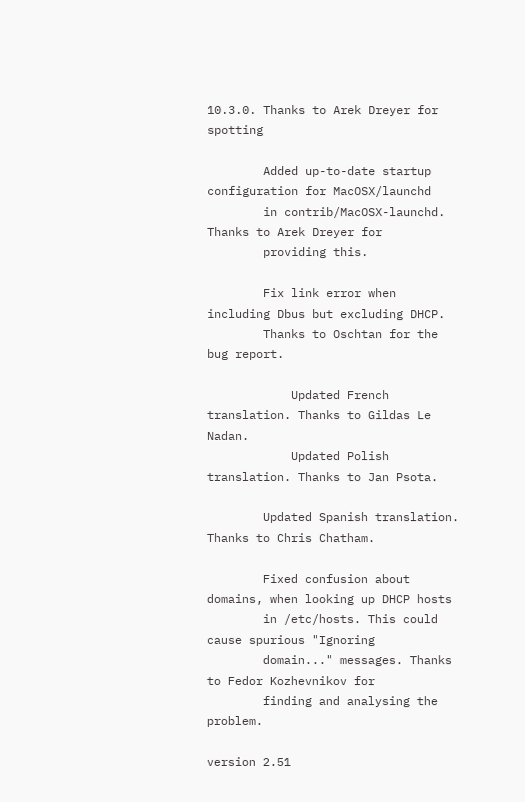10.3.0. Thanks to Arek Dreyer for spotting

        Added up-to-date startup configuration for MacOSX/launchd
        in contrib/MacOSX-launchd. Thanks to Arek Dreyer for
        providing this.

        Fix link error when including Dbus but excluding DHCP.
        Thanks to Oschtan for the bug report.

            Updated French translation. Thanks to Gildas Le Nadan.
            Updated Polish translation. Thanks to Jan Psota.

        Updated Spanish translation. Thanks to Chris Chatham.

        Fixed confusion about domains, when looking up DHCP hosts
        in /etc/hosts. This could cause spurious "Ignoring
        domain..." messages. Thanks to Fedor Kozhevnikov for
        finding and analysing the problem.

version 2.51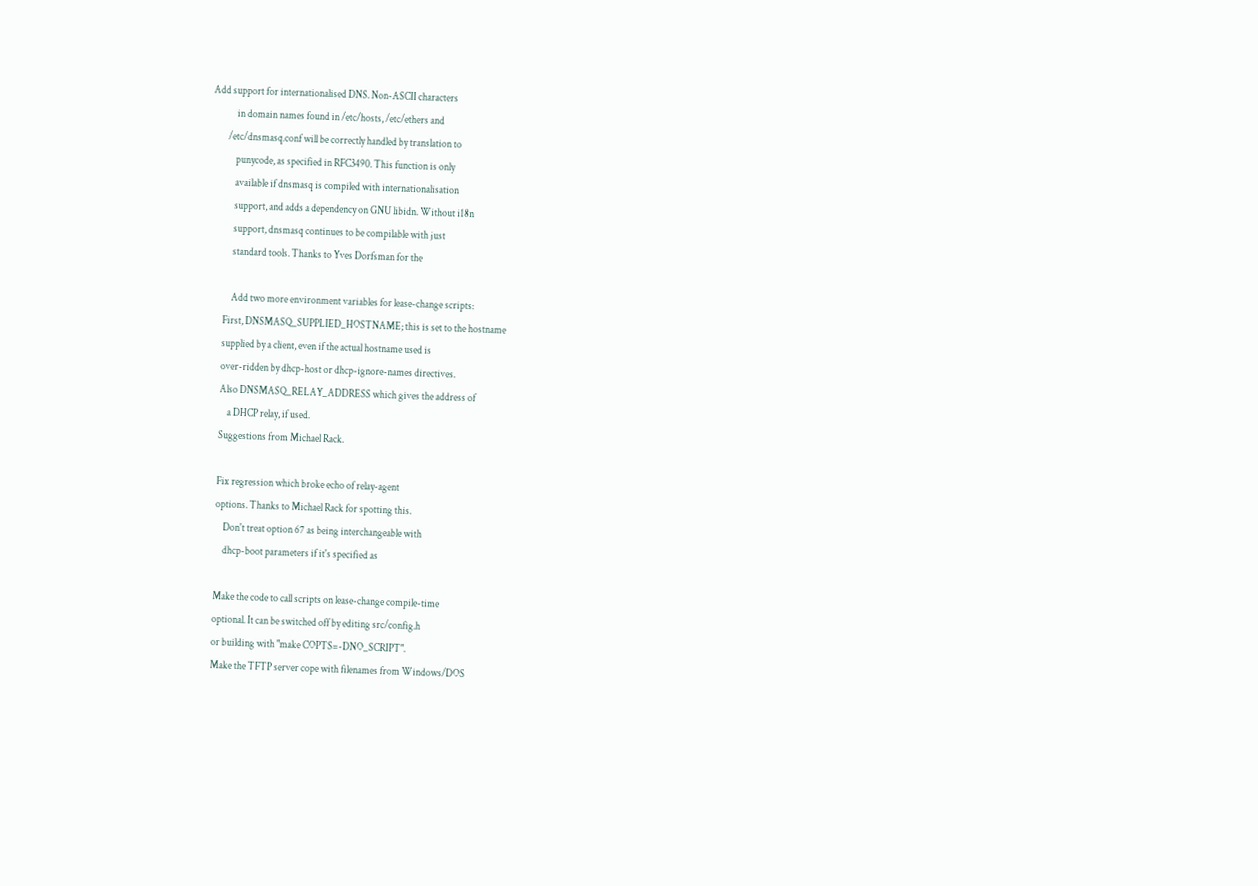Add support for internationalised DNS. Non-ASCII characters
            in domain names found in /etc/hosts, /etc/ethers and
        /etc/dnsmasq.conf will be correctly handled by translation to
            punycode, as specified in RFC3490. This function is only
            available if dnsmasq is compiled with internationalisation
            support, and adds a dependency on GNU libidn. Without i18n
            support, dnsmasq continues to be compilable with just
            standard tools. Thanks to Yves Dorfsman for the

            Add two more environment variables for lease-change scripts:
        First, DNSMASQ_SUPPLIED_HOSTNAME; this is set to the hostname
        supplied by a client, even if the actual hostname used is
        over-ridden by dhcp-host or dhcp-ignore-names directives.
        Also DNSMASQ_RELAY_ADDRESS which gives the address of
            a DHCP relay, if used.
        Suggestions from Michael Rack.

        Fix regression which broke echo of relay-agent
        options. Thanks to Michael Rack for spotting this.
            Don't treat option 67 as being interchangeable with
            dhcp-boot parameters if it's specified as

        Make the code to call scripts on lease-change compile-time
        optional. It can be switched off by editing src/config.h
        or building with "make COPTS=-DNO_SCRIPT".
        Make the TFTP server cope with filenames from Windows/DOS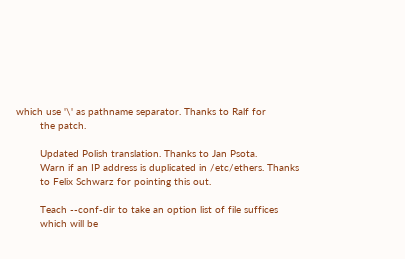which use '\' as pathname separator. Thanks to Ralf for
        the patch.

        Updated Polish translation. Thanks to Jan Psota.
        Warn if an IP address is duplicated in /etc/ethers. Thanks
        to Felix Schwarz for pointing this out.

        Teach --conf-dir to take an option list of file suffices
        which will be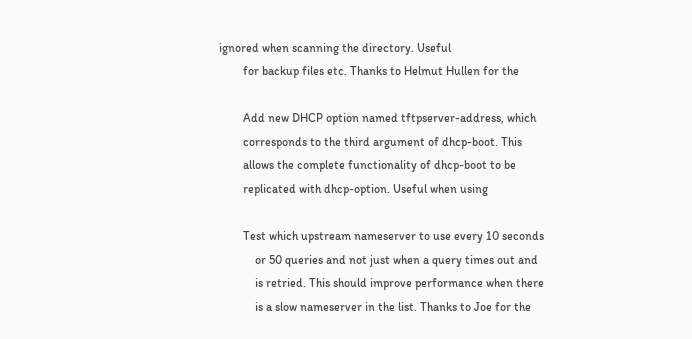ignored when scanning the directory. Useful
        for backup files etc. Thanks to Helmut Hullen for the

        Add new DHCP option named tftpserver-address, which
        corresponds to the third argument of dhcp-boot. This
        allows the complete functionality of dhcp-boot to be
        replicated with dhcp-option. Useful when using

        Test which upstream nameserver to use every 10 seconds
            or 50 queries and not just when a query times out and
            is retried. This should improve performance when there
            is a slow nameserver in the list. Thanks to Joe for the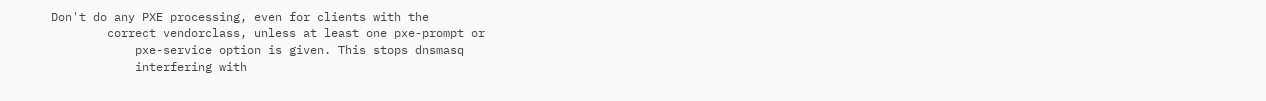Don't do any PXE processing, even for clients with the
        correct vendorclass, unless at least one pxe-prompt or
            pxe-service option is given. This stops dnsmasq
            interfering with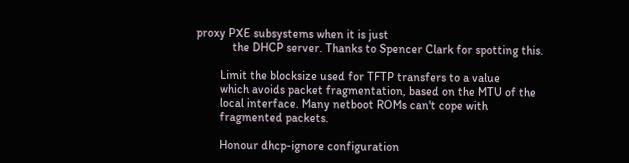proxy PXE subsystems when it is just
            the DHCP server. Thanks to Spencer Clark for spotting this.

        Limit the blocksize used for TFTP transfers to a value
        which avoids packet fragmentation, based on the MTU of the
        local interface. Many netboot ROMs can't cope with
        fragmented packets.

        Honour dhcp-ignore configuration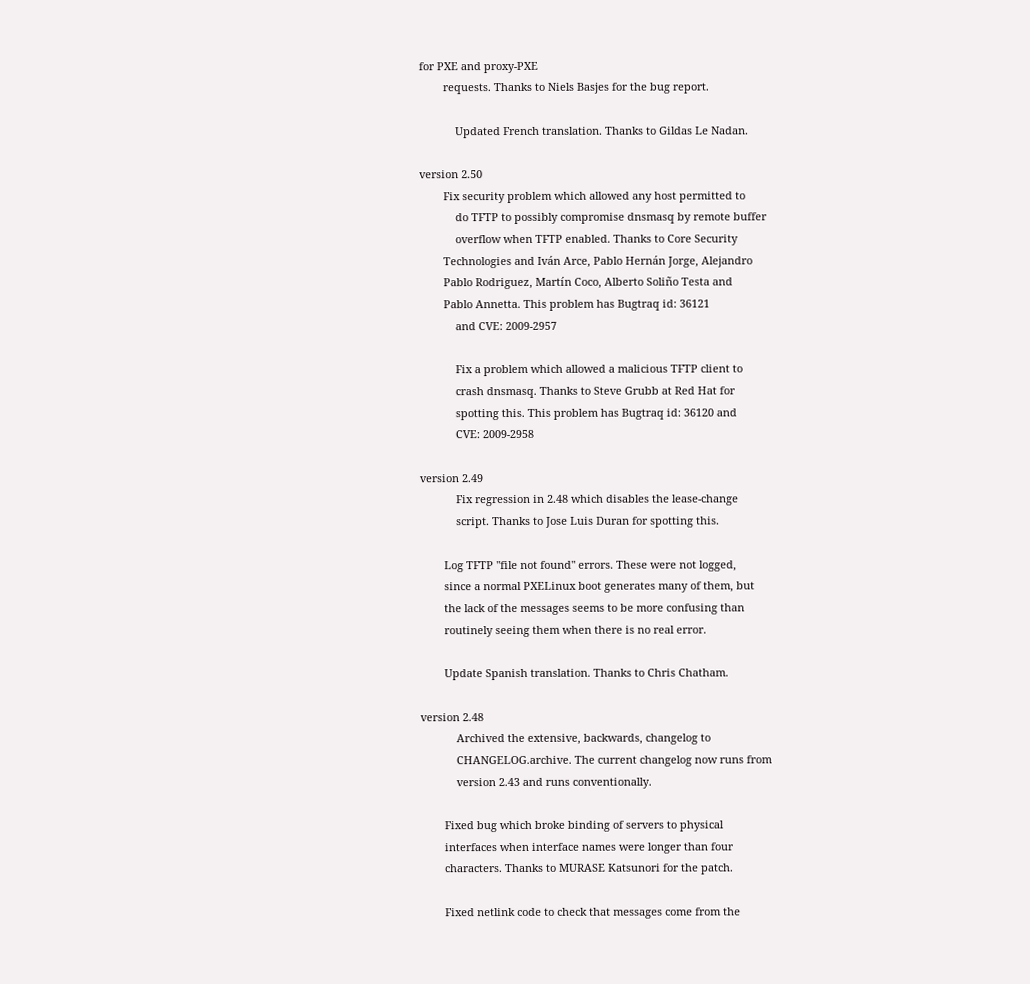for PXE and proxy-PXE
        requests. Thanks to Niels Basjes for the bug report.

            Updated French translation. Thanks to Gildas Le Nadan.

version 2.50
        Fix security problem which allowed any host permitted to
            do TFTP to possibly compromise dnsmasq by remote buffer
            overflow when TFTP enabled. Thanks to Core Security
        Technologies and Iván Arce, Pablo Hernán Jorge, Alejandro
        Pablo Rodriguez, Martín Coco, Alberto Soliño Testa and
        Pablo Annetta. This problem has Bugtraq id: 36121
            and CVE: 2009-2957

            Fix a problem which allowed a malicious TFTP client to
            crash dnsmasq. Thanks to Steve Grubb at Red Hat for
            spotting this. This problem has Bugtraq id: 36120 and
            CVE: 2009-2958

version 2.49
            Fix regression in 2.48 which disables the lease-change
            script. Thanks to Jose Luis Duran for spotting this.

        Log TFTP "file not found" errors. These were not logged,
        since a normal PXELinux boot generates many of them, but
        the lack of the messages seems to be more confusing than
        routinely seeing them when there is no real error.

        Update Spanish translation. Thanks to Chris Chatham.

version 2.48
            Archived the extensive, backwards, changelog to
            CHANGELOG.archive. The current changelog now runs from
            version 2.43 and runs conventionally.

        Fixed bug which broke binding of servers to physical
        interfaces when interface names were longer than four
        characters. Thanks to MURASE Katsunori for the patch.

        Fixed netlink code to check that messages come from the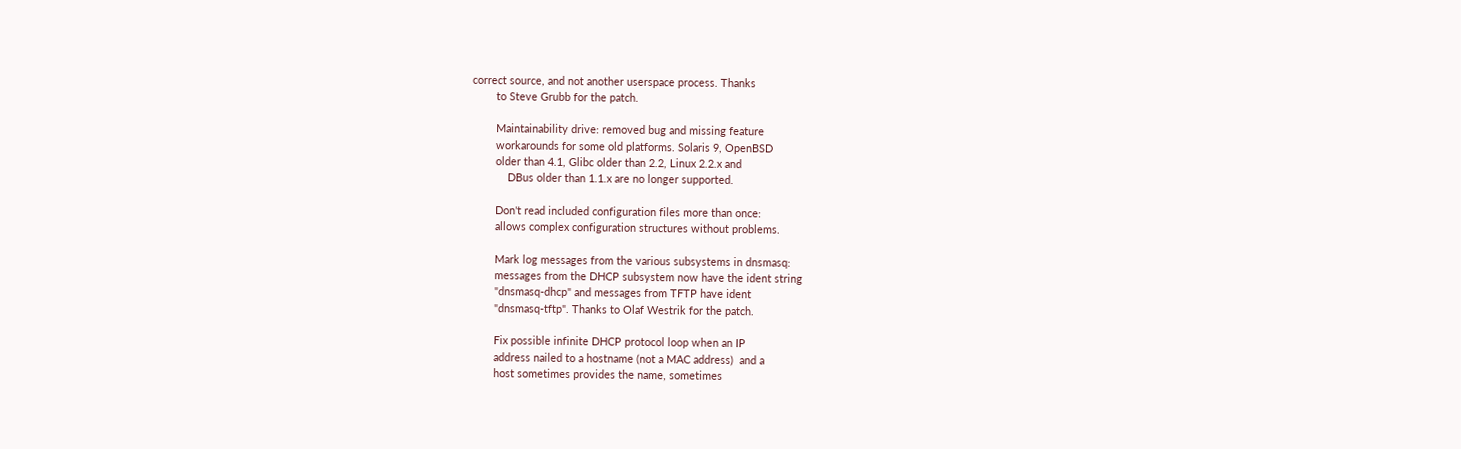correct source, and not another userspace process. Thanks
        to Steve Grubb for the patch.

        Maintainability drive: removed bug and missing feature
        workarounds for some old platforms. Solaris 9, OpenBSD
        older than 4.1, Glibc older than 2.2, Linux 2.2.x and
            DBus older than 1.1.x are no longer supported.

        Don't read included configuration files more than once:
        allows complex configuration structures without problems.

        Mark log messages from the various subsystems in dnsmasq:
        messages from the DHCP subsystem now have the ident string
        "dnsmasq-dhcp" and messages from TFTP have ident
        "dnsmasq-tftp". Thanks to Olaf Westrik for the patch.

        Fix possible infinite DHCP protocol loop when an IP
        address nailed to a hostname (not a MAC address)  and a
        host sometimes provides the name, sometimes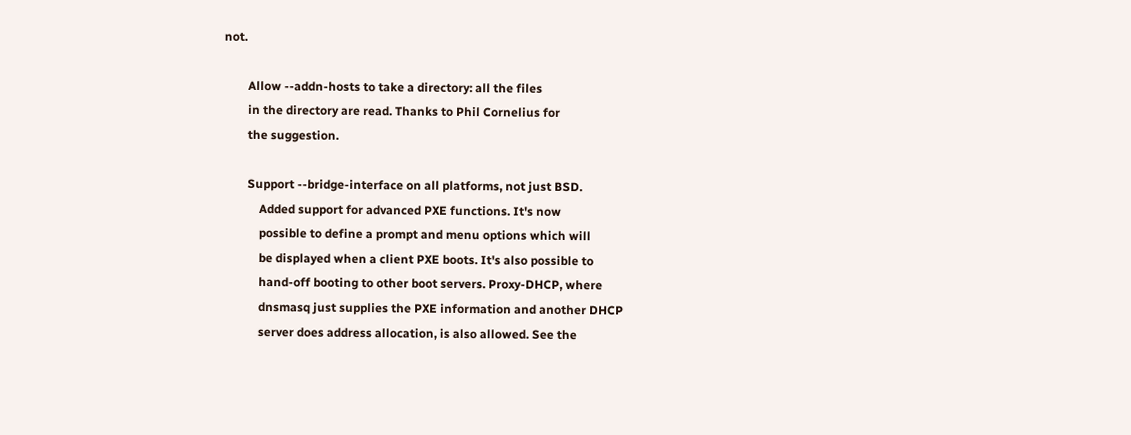not.

        Allow --addn-hosts to take a directory: all the files
        in the directory are read. Thanks to Phil Cornelius for
        the suggestion.

        Support --bridge-interface on all platforms, not just BSD.
            Added support for advanced PXE functions. It's now
            possible to define a prompt and menu options which will
            be displayed when a client PXE boots. It's also possible to
            hand-off booting to other boot servers. Proxy-DHCP, where
            dnsmasq just supplies the PXE information and another DHCP
            server does address allocation, is also allowed. See the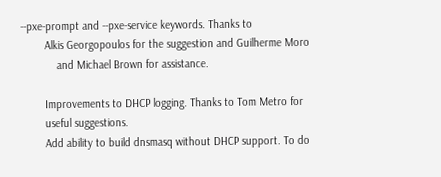--pxe-prompt and --pxe-service keywords. Thanks to
        Alkis Georgopoulos for the suggestion and Guilherme Moro
            and Michael Brown for assistance.

        Improvements to DHCP logging. Thanks to Tom Metro for
        useful suggestions.
        Add ability to build dnsmasq without DHCP support. To do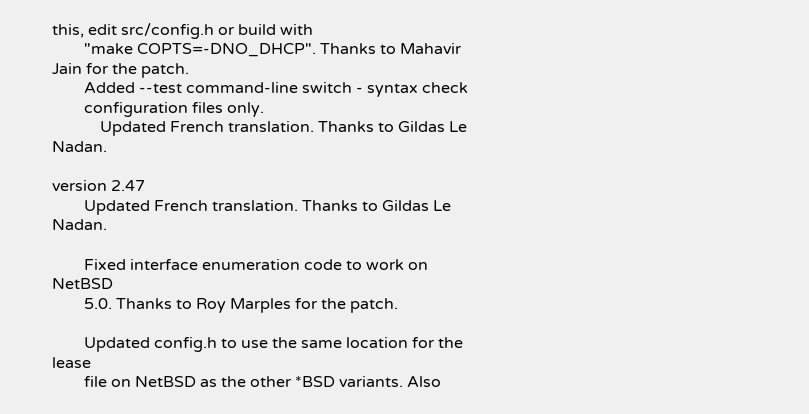this, edit src/config.h or build with
        "make COPTS=-DNO_DHCP". Thanks to Mahavir Jain for the patch.
        Added --test command-line switch - syntax check
        configuration files only.
            Updated French translation. Thanks to Gildas Le Nadan.

version 2.47
        Updated French translation. Thanks to Gildas Le Nadan.

        Fixed interface enumeration code to work on NetBSD
        5.0. Thanks to Roy Marples for the patch.

        Updated config.h to use the same location for the lease
        file on NetBSD as the other *BSD variants. Also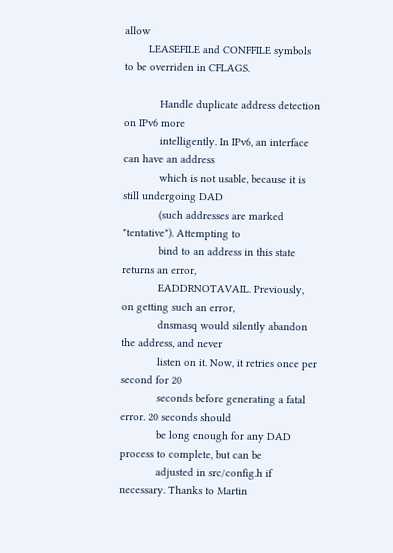allow
        LEASEFILE and CONFFILE symbols to be overriden in CFLAGS.

            Handle duplicate address detection on IPv6 more
            intelligently. In IPv6, an interface can have an address
            which is not usable, because it is still undergoing DAD
            (such addresses are marked "tentative"). Attempting to
            bind to an address in this state returns an error,
            EADDRNOTAVAIL. Previously, on getting such an error,
            dnsmasq would silently abandon the address, and never
            listen on it. Now, it retries once per second for 20
            seconds before generating a fatal error. 20 seconds should
            be long enough for any DAD process to complete, but can be
            adjusted in src/config.h if necessary. Thanks to Martin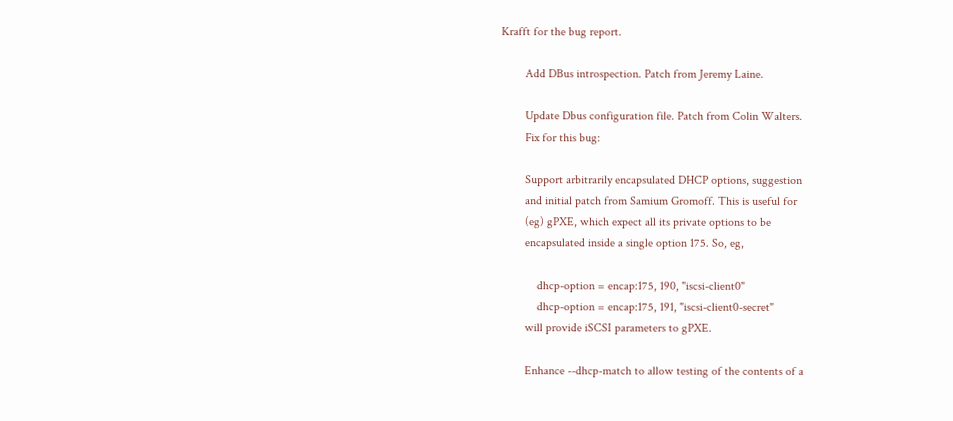Krafft for the bug report.

        Add DBus introspection. Patch from Jeremy Laine.

        Update Dbus configuration file. Patch from Colin Walters.
        Fix for this bug:

        Support arbitrarily encapsulated DHCP options, suggestion
        and initial patch from Samium Gromoff. This is useful for
        (eg) gPXE, which expect all its private options to be
        encapsulated inside a single option 175. So, eg,

            dhcp-option = encap:175, 190, "iscsi-client0"
            dhcp-option = encap:175, 191, "iscsi-client0-secret"
        will provide iSCSI parameters to gPXE.

        Enhance --dhcp-match to allow testing of the contents of a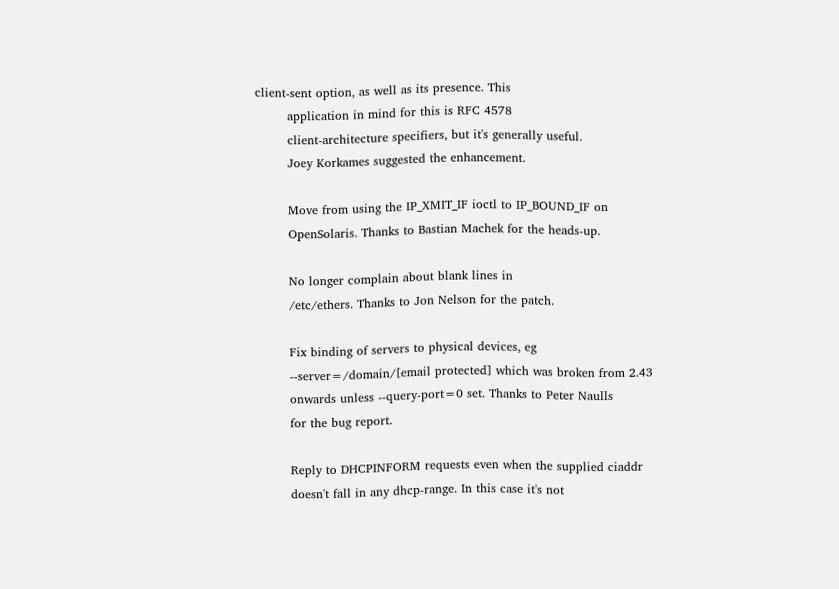client-sent option, as well as its presence. This
        application in mind for this is RFC 4578
        client-architecture specifiers, but it's generally useful.
        Joey Korkames suggested the enhancement.

        Move from using the IP_XMIT_IF ioctl to IP_BOUND_IF on
        OpenSolaris. Thanks to Bastian Machek for the heads-up.

        No longer complain about blank lines in
        /etc/ethers. Thanks to Jon Nelson for the patch.

        Fix binding of servers to physical devices, eg
        --server=/domain/[email protected] which was broken from 2.43
        onwards unless --query-port=0 set. Thanks to Peter Naulls
        for the bug report.

        Reply to DHCPINFORM requests even when the supplied ciaddr
        doesn't fall in any dhcp-range. In this case it's not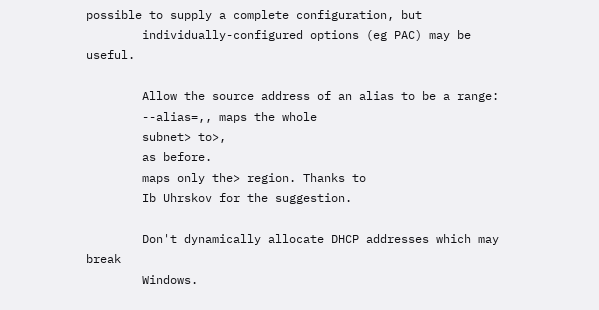possible to supply a complete configuration, but
        individually-configured options (eg PAC) may be useful.

        Allow the source address of an alias to be a range:
        --alias=,, maps the whole
        subnet> to>,
        as before.
        maps only the> region. Thanks to
        Ib Uhrskov for the suggestion.

        Don't dynamically allocate DHCP addresses which may break
        Windows.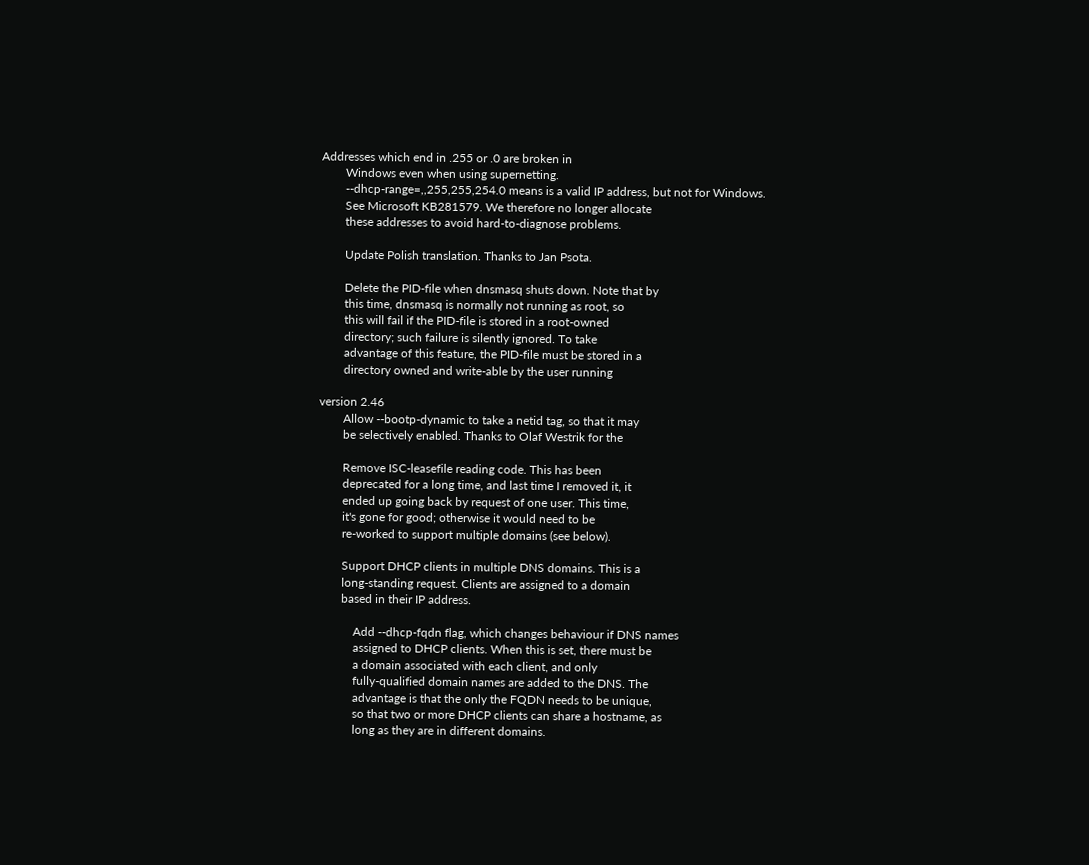Addresses which end in .255 or .0 are broken in
        Windows even when using supernetting.
        --dhcp-range=,,255,255,254.0 means is a valid IP address, but not for Windows.
        See Microsoft KB281579. We therefore no longer allocate
        these addresses to avoid hard-to-diagnose problems.

        Update Polish translation. Thanks to Jan Psota.

        Delete the PID-file when dnsmasq shuts down. Note that by
        this time, dnsmasq is normally not running as root, so
        this will fail if the PID-file is stored in a root-owned
        directory; such failure is silently ignored. To take
        advantage of this feature, the PID-file must be stored in a
        directory owned and write-able by the user running

version 2.46
        Allow --bootp-dynamic to take a netid tag, so that it may
        be selectively enabled. Thanks to Olaf Westrik for the

        Remove ISC-leasefile reading code. This has been
        deprecated for a long time, and last time I removed it, it
        ended up going back by request of one user. This time,
        it's gone for good; otherwise it would need to be
        re-worked to support multiple domains (see below).

        Support DHCP clients in multiple DNS domains. This is a
        long-standing request. Clients are assigned to a domain
        based in their IP address.

            Add --dhcp-fqdn flag, which changes behaviour if DNS names
            assigned to DHCP clients. When this is set, there must be
            a domain associated with each client, and only
            fully-qualified domain names are added to the DNS. The
            advantage is that the only the FQDN needs to be unique,
            so that two or more DHCP clients can share a hostname, as
            long as they are in different domains.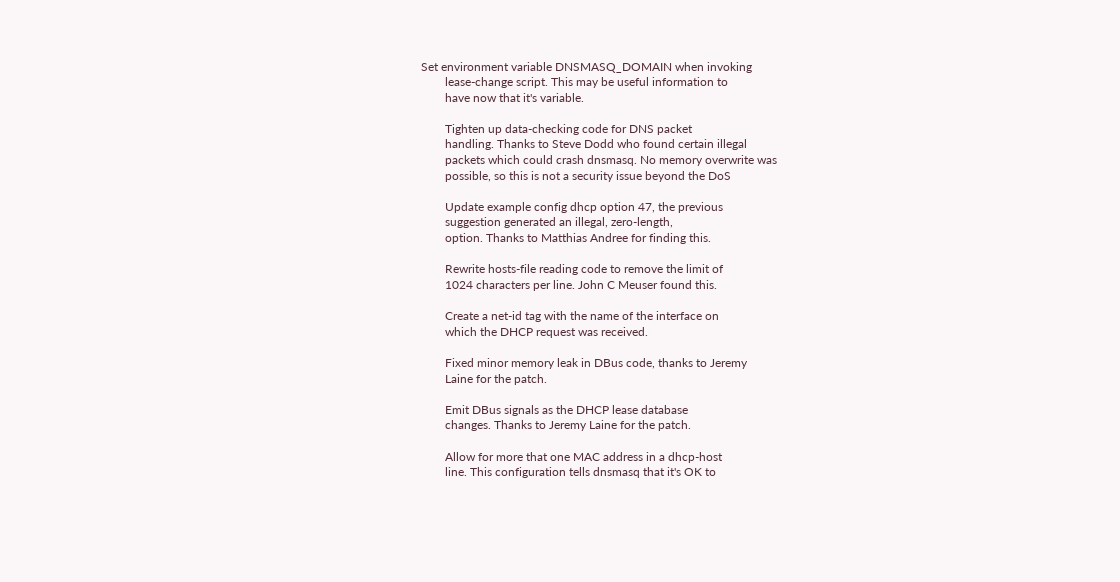Set environment variable DNSMASQ_DOMAIN when invoking
        lease-change script. This may be useful information to
        have now that it's variable.

        Tighten up data-checking code for DNS packet
        handling. Thanks to Steve Dodd who found certain illegal
        packets which could crash dnsmasq. No memory overwrite was
        possible, so this is not a security issue beyond the DoS

        Update example config dhcp option 47, the previous
        suggestion generated an illegal, zero-length,
        option. Thanks to Matthias Andree for finding this.

        Rewrite hosts-file reading code to remove the limit of
        1024 characters per line. John C Meuser found this.

        Create a net-id tag with the name of the interface on
        which the DHCP request was received.

        Fixed minor memory leak in DBus code, thanks to Jeremy
        Laine for the patch.

        Emit DBus signals as the DHCP lease database
        changes. Thanks to Jeremy Laine for the patch.

        Allow for more that one MAC address in a dhcp-host
        line. This configuration tells dnsmasq that it's OK to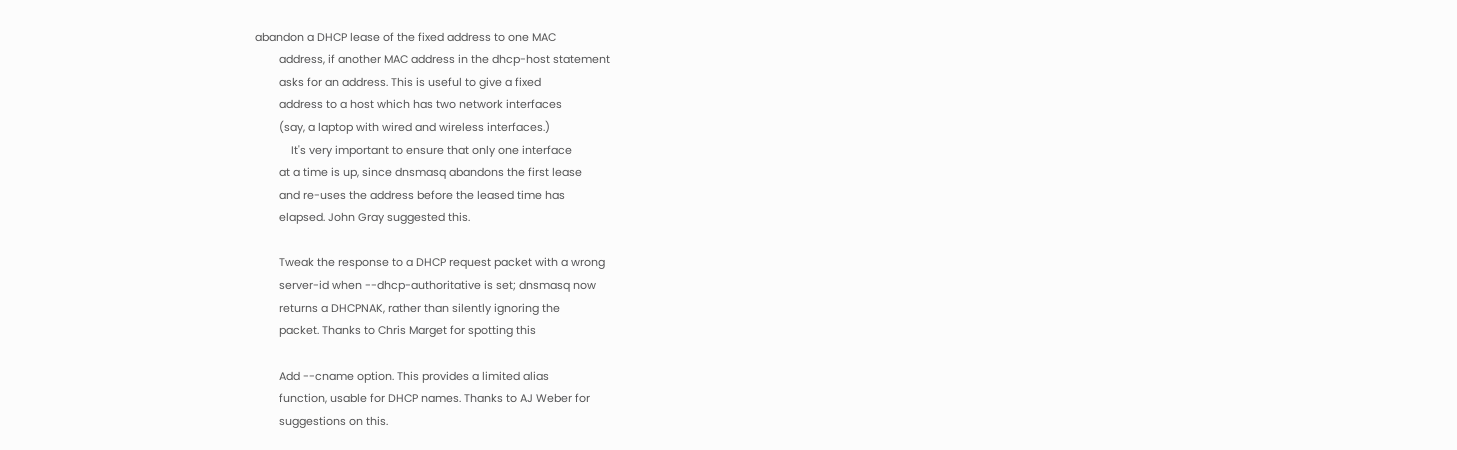abandon a DHCP lease of the fixed address to one MAC
        address, if another MAC address in the dhcp-host statement
        asks for an address. This is useful to give a fixed
        address to a host which has two network interfaces
        (say, a laptop with wired and wireless interfaces.)
            It's very important to ensure that only one interface
        at a time is up, since dnsmasq abandons the first lease
        and re-uses the address before the leased time has
        elapsed. John Gray suggested this.

        Tweak the response to a DHCP request packet with a wrong
        server-id when --dhcp-authoritative is set; dnsmasq now
        returns a DHCPNAK, rather than silently ignoring the
        packet. Thanks to Chris Marget for spotting this

        Add --cname option. This provides a limited alias
        function, usable for DHCP names. Thanks to AJ Weber for
        suggestions on this.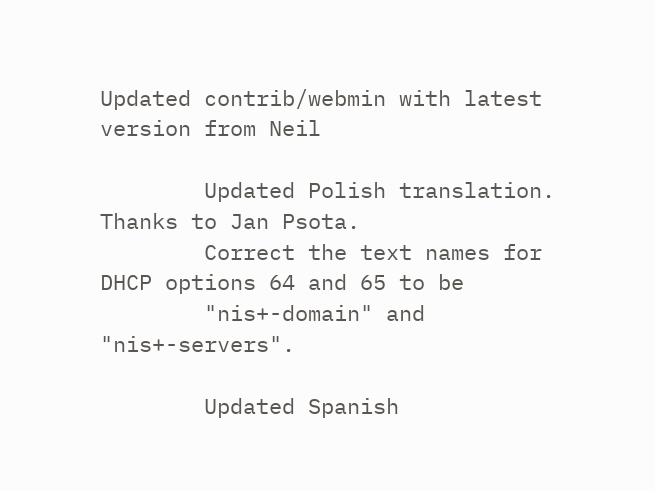Updated contrib/webmin with latest version from Neil

        Updated Polish translation. Thanks to Jan Psota.
        Correct the text names for DHCP options 64 and 65 to be
        "nis+-domain" and "nis+-servers".

        Updated Spanish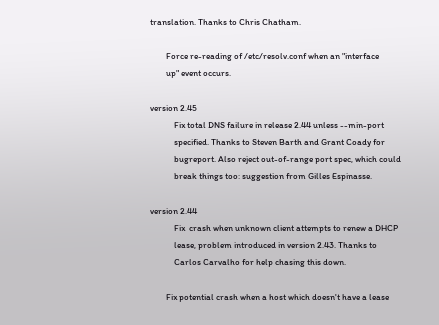translation. Thanks to Chris Chatham.

        Force re-reading of /etc/resolv.conf when an "interface
        up" event occurs.

version 2.45
            Fix total DNS failure in release 2.44 unless --min-port
            specified. Thanks to Steven Barth and Grant Coady for
            bugreport. Also reject out-of-range port spec, which could
            break things too: suggestion from Gilles Espinasse.

version 2.44
            Fix  crash when unknown client attempts to renew a DHCP
            lease, problem introduced in version 2.43. Thanks to
            Carlos Carvalho for help chasing this down.

        Fix potential crash when a host which doesn't have a lease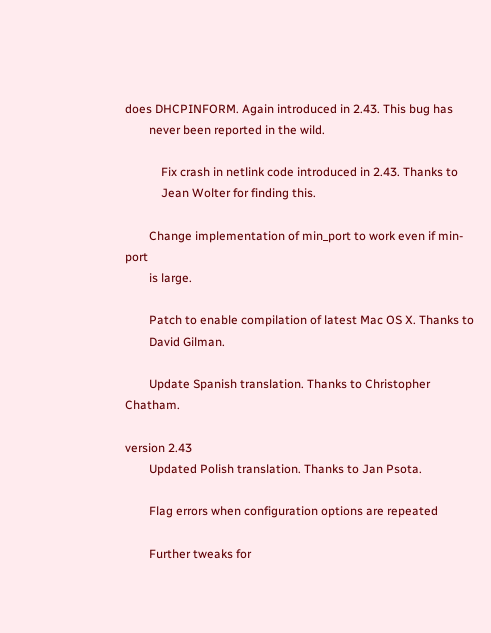does DHCPINFORM. Again introduced in 2.43. This bug has
        never been reported in the wild.

            Fix crash in netlink code introduced in 2.43. Thanks to
            Jean Wolter for finding this.

        Change implementation of min_port to work even if min-port
        is large.

        Patch to enable compilation of latest Mac OS X. Thanks to
        David Gilman.

        Update Spanish translation. Thanks to Christopher Chatham.

version 2.43
        Updated Polish translation. Thanks to Jan Psota.

        Flag errors when configuration options are repeated

        Further tweaks for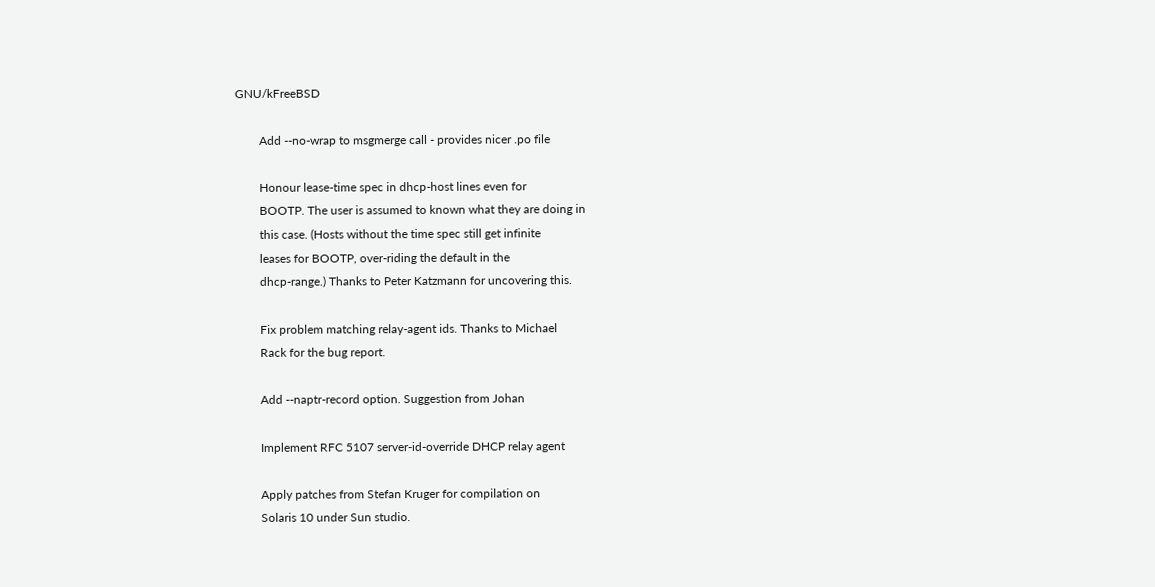GNU/kFreeBSD

        Add --no-wrap to msgmerge call - provides nicer .po file

        Honour lease-time spec in dhcp-host lines even for
        BOOTP. The user is assumed to known what they are doing in
        this case. (Hosts without the time spec still get infinite
        leases for BOOTP, over-riding the default in the
        dhcp-range.) Thanks to Peter Katzmann for uncovering this.

        Fix problem matching relay-agent ids. Thanks to Michael
        Rack for the bug report.

        Add --naptr-record option. Suggestion from Johan

        Implement RFC 5107 server-id-override DHCP relay agent

        Apply patches from Stefan Kruger for compilation on
        Solaris 10 under Sun studio.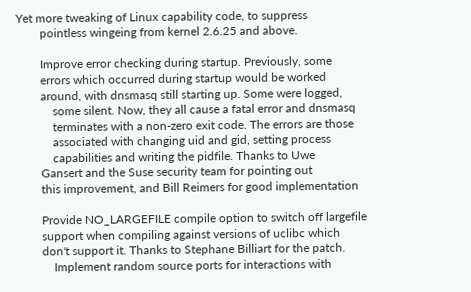Yet more tweaking of Linux capability code, to suppress
        pointless wingeing from kernel 2.6.25 and above.

        Improve error checking during startup. Previously, some
        errors which occurred during startup would be worked
        around, with dnsmasq still starting up. Some were logged,
            some silent. Now, they all cause a fatal error and dnsmasq
            terminates with a non-zero exit code. The errors are those
            associated with changing uid and gid, setting process
            capabilities and writing the pidfile. Thanks to Uwe
        Gansert and the Suse security team for pointing out
        this improvement, and Bill Reimers for good implementation

        Provide NO_LARGEFILE compile option to switch off largefile
        support when compiling against versions of uclibc which
        don't support it. Thanks to Stephane Billiart for the patch.
            Implement random source ports for interactions with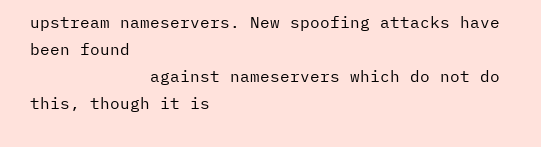upstream nameservers. New spoofing attacks have been found
            against nameservers which do not do this, though it is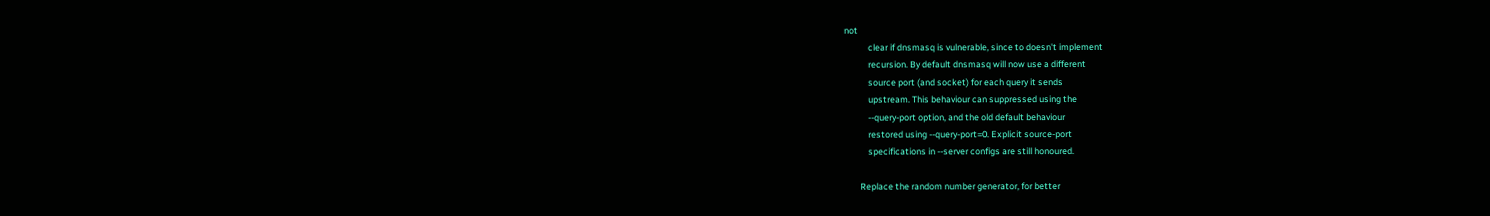not
            clear if dnsmasq is vulnerable, since to doesn't implement
            recursion. By default dnsmasq will now use a different
            source port (and socket) for each query it sends
            upstream. This behaviour can suppressed using the
            --query-port option, and the old default behaviour
            restored using --query-port=0. Explicit source-port
            specifications in --server configs are still honoured.

        Replace the random number generator, for better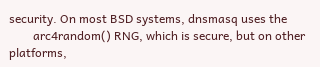security. On most BSD systems, dnsmasq uses the
        arc4random() RNG, which is secure, but on other platforms,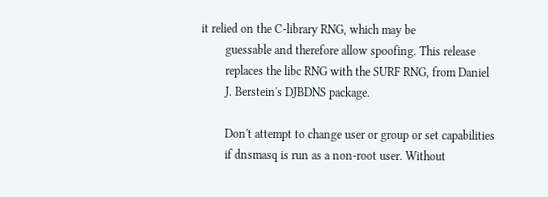it relied on the C-library RNG, which may be
        guessable and therefore allow spoofing. This release
        replaces the libc RNG with the SURF RNG, from Daniel
        J. Berstein's DJBDNS package.

        Don't attempt to change user or group or set capabilities
        if dnsmasq is run as a non-root user. Without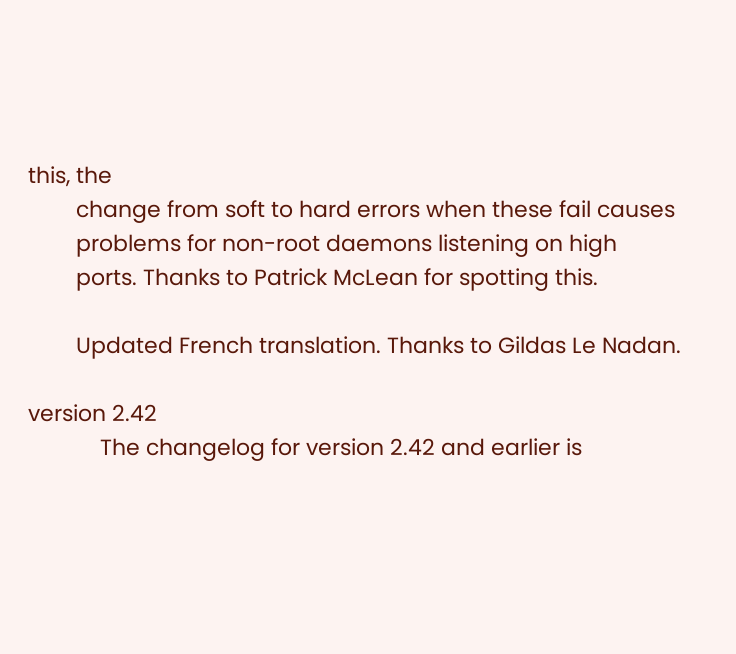this, the
        change from soft to hard errors when these fail causes
        problems for non-root daemons listening on high
        ports. Thanks to Patrick McLean for spotting this.

        Updated French translation. Thanks to Gildas Le Nadan.

version 2.42
            The changelog for version 2.42 and earlier is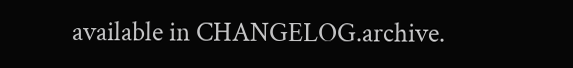available in CHANGELOG.archive.